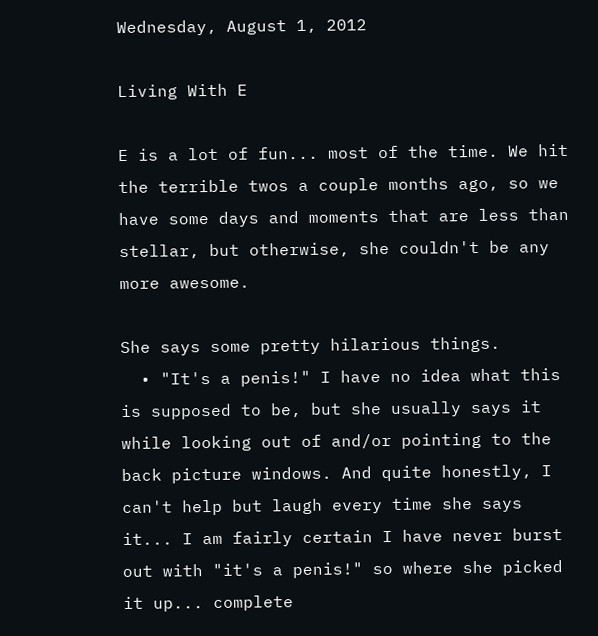Wednesday, August 1, 2012

Living With E

E is a lot of fun... most of the time. We hit the terrible twos a couple months ago, so we have some days and moments that are less than stellar, but otherwise, she couldn't be any more awesome.

She says some pretty hilarious things.
  • "It's a penis!" I have no idea what this is supposed to be, but she usually says it while looking out of and/or pointing to the back picture windows. And quite honestly, I can't help but laugh every time she says it... I am fairly certain I have never burst out with "it's a penis!" so where she picked it up... complete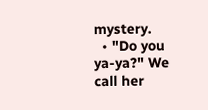mystery.
  • "Do you ya-ya?" We call her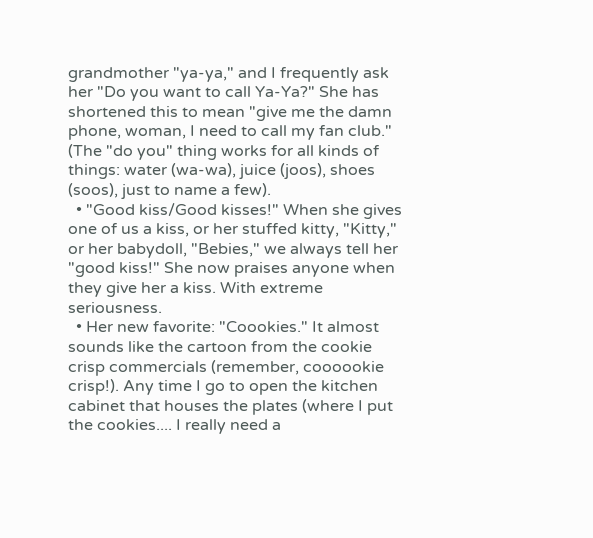grandmother "ya-ya," and I frequently ask her "Do you want to call Ya-Ya?" She has shortened this to mean "give me the damn phone, woman, I need to call my fan club." (The "do you" thing works for all kinds of things: water (wa-wa), juice (joos), shoes (soos), just to name a few).
  • "Good kiss/Good kisses!" When she gives one of us a kiss, or her stuffed kitty, "Kitty," or her babydoll, "Bebies," we always tell her "good kiss!" She now praises anyone when they give her a kiss. With extreme seriousness.
  • Her new favorite: "Coookies." It almost sounds like the cartoon from the cookie crisp commercials (remember, coooookie crisp!). Any time I go to open the kitchen cabinet that houses the plates (where I put the cookies.... I really need a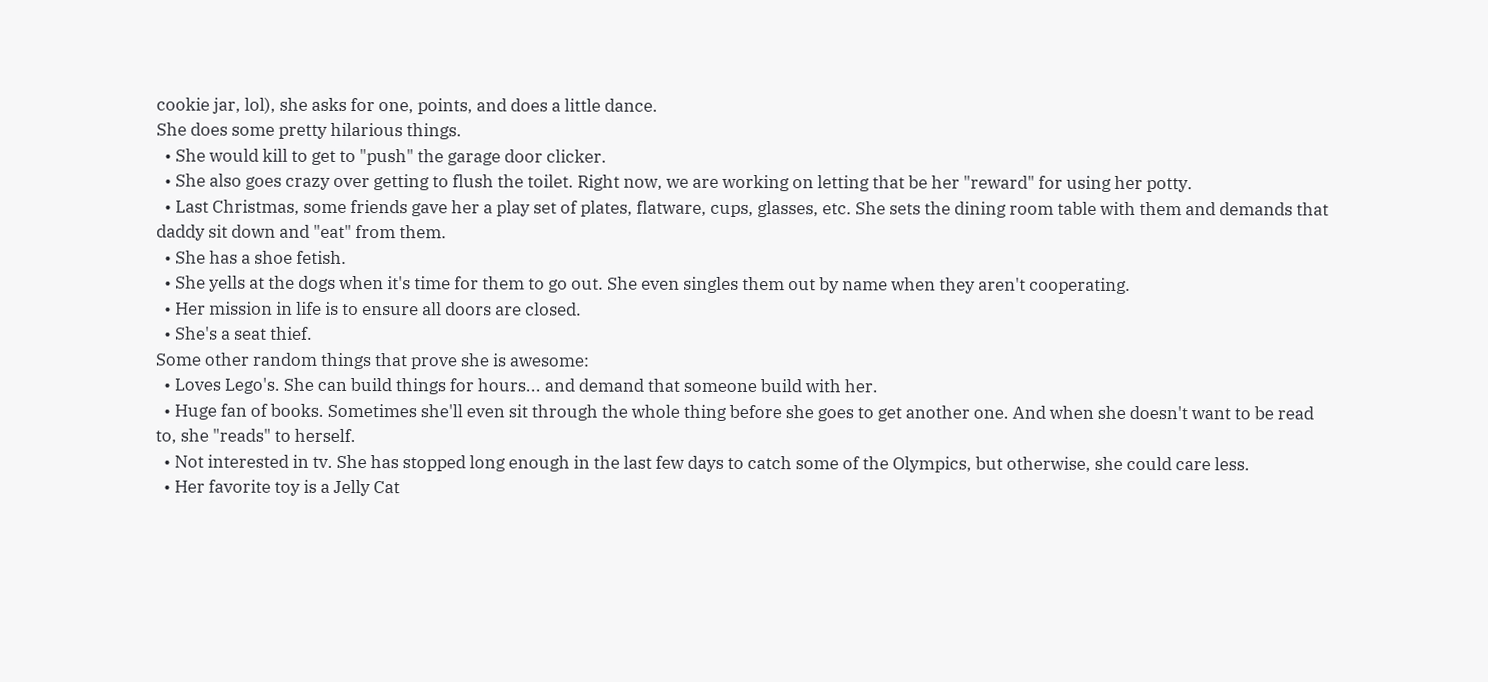cookie jar, lol), she asks for one, points, and does a little dance.
She does some pretty hilarious things.
  • She would kill to get to "push" the garage door clicker.
  • She also goes crazy over getting to flush the toilet. Right now, we are working on letting that be her "reward" for using her potty.
  • Last Christmas, some friends gave her a play set of plates, flatware, cups, glasses, etc. She sets the dining room table with them and demands that daddy sit down and "eat" from them.
  • She has a shoe fetish.
  • She yells at the dogs when it's time for them to go out. She even singles them out by name when they aren't cooperating.
  • Her mission in life is to ensure all doors are closed.
  • She's a seat thief.
Some other random things that prove she is awesome:
  • Loves Lego's. She can build things for hours... and demand that someone build with her.
  • Huge fan of books. Sometimes she'll even sit through the whole thing before she goes to get another one. And when she doesn't want to be read to, she "reads" to herself.
  • Not interested in tv. She has stopped long enough in the last few days to catch some of the Olympics, but otherwise, she could care less.
  • Her favorite toy is a Jelly Cat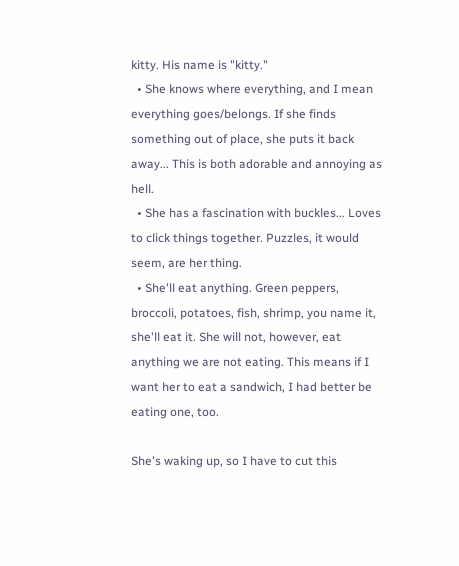kitty. His name is "kitty."
  • She knows where everything, and I mean everything goes/belongs. If she finds something out of place, she puts it back away... This is both adorable and annoying as hell.
  • She has a fascination with buckles... Loves to click things together. Puzzles, it would seem, are her thing.
  • She'll eat anything. Green peppers, broccoli, potatoes, fish, shrimp, you name it, she'll eat it. She will not, however, eat anything we are not eating. This means if I want her to eat a sandwich, I had better be eating one, too.

She's waking up, so I have to cut this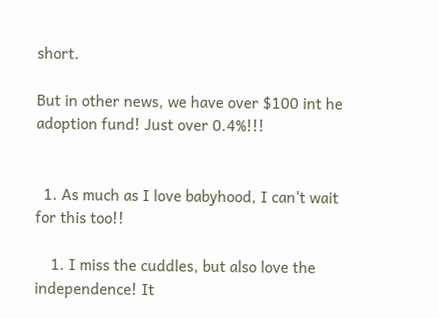short.

But in other news, we have over $100 int he adoption fund! Just over 0.4%!!!


  1. As much as I love babyhood, I can't wait for this too!!

    1. I miss the cuddles, but also love the independence! It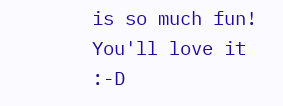is so much fun! You'll love it :-D